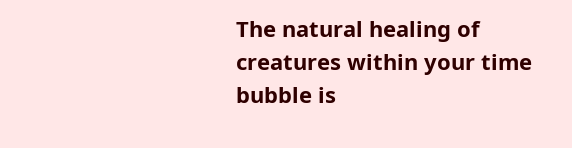The natural healing of creatures within your time bubble is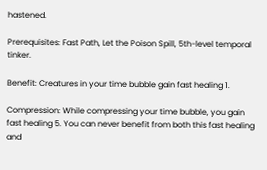hastened.

Prerequisites: Fast Path, Let the Poison Spill, 5th-level temporal tinker.

Benefit: Creatures in your time bubble gain fast healing 1.

Compression: While compressing your time bubble, you gain fast healing 5. You can never benefit from both this fast healing and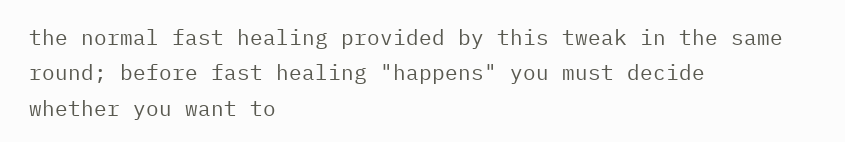the normal fast healing provided by this tweak in the same round; before fast healing "happens" you must decide whether you want to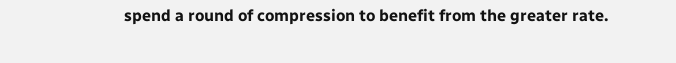spend a round of compression to benefit from the greater rate.